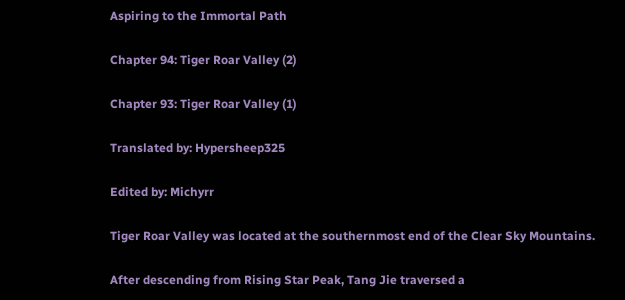Aspiring to the Immortal Path

Chapter 94: Tiger Roar Valley (2)

Chapter 93: Tiger Roar Valley (1)

Translated by: Hypersheep325

Edited by: Michyrr

Tiger Roar Valley was located at the southernmost end of the Clear Sky Mountains.

After descending from Rising Star Peak, Tang Jie traversed a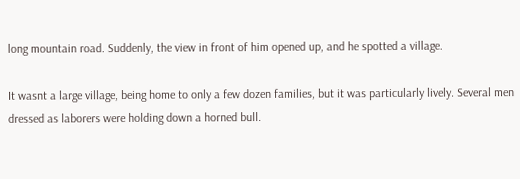long mountain road. Suddenly, the view in front of him opened up, and he spotted a village.

It wasnt a large village, being home to only a few dozen families, but it was particularly lively. Several men dressed as laborers were holding down a horned bull.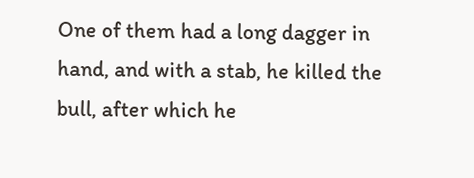One of them had a long dagger in hand, and with a stab, he killed the bull, after which he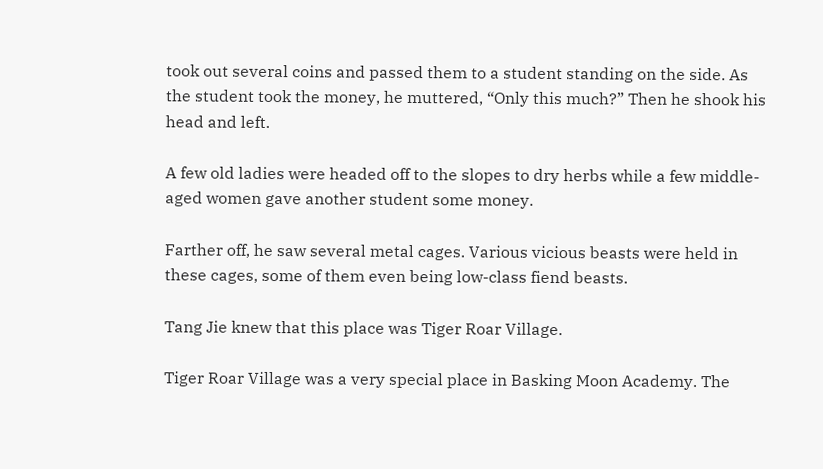took out several coins and passed them to a student standing on the side. As the student took the money, he muttered, “Only this much?” Then he shook his head and left.

A few old ladies were headed off to the slopes to dry herbs while a few middle-aged women gave another student some money.

Farther off, he saw several metal cages. Various vicious beasts were held in these cages, some of them even being low-class fiend beasts.

Tang Jie knew that this place was Tiger Roar Village.

Tiger Roar Village was a very special place in Basking Moon Academy. The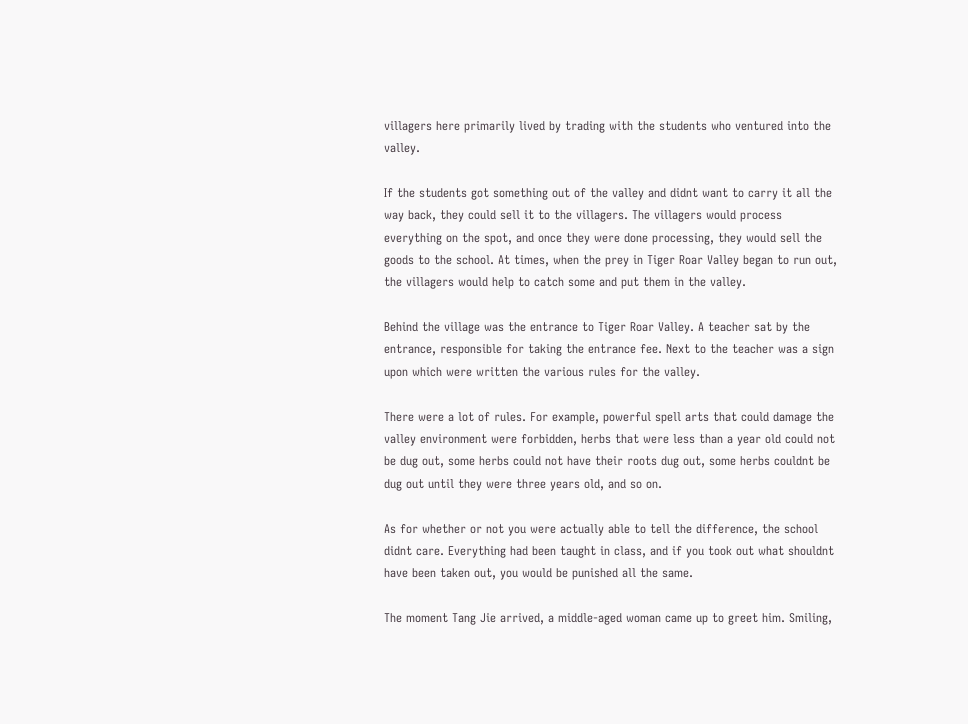villagers here primarily lived by trading with the students who ventured into the valley.

If the students got something out of the valley and didnt want to carry it all the way back, they could sell it to the villagers. The villagers would process everything on the spot, and once they were done processing, they would sell the goods to the school. At times, when the prey in Tiger Roar Valley began to run out, the villagers would help to catch some and put them in the valley.

Behind the village was the entrance to Tiger Roar Valley. A teacher sat by the entrance, responsible for taking the entrance fee. Next to the teacher was a sign upon which were written the various rules for the valley.

There were a lot of rules. For example, powerful spell arts that could damage the valley environment were forbidden, herbs that were less than a year old could not be dug out, some herbs could not have their roots dug out, some herbs couldnt be dug out until they were three years old, and so on.

As for whether or not you were actually able to tell the difference, the school didnt care. Everything had been taught in class, and if you took out what shouldnt have been taken out, you would be punished all the same.

The moment Tang Jie arrived, a middle-aged woman came up to greet him. Smiling,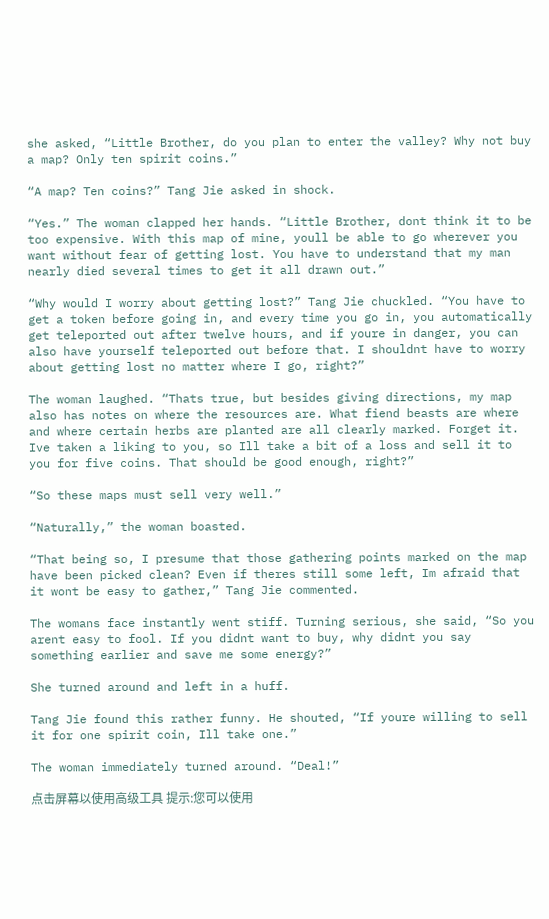she asked, “Little Brother, do you plan to enter the valley? Why not buy a map? Only ten spirit coins.”

“A map? Ten coins?” Tang Jie asked in shock.

“Yes.” The woman clapped her hands. “Little Brother, dont think it to be too expensive. With this map of mine, youll be able to go wherever you want without fear of getting lost. You have to understand that my man nearly died several times to get it all drawn out.”

“Why would I worry about getting lost?” Tang Jie chuckled. “You have to get a token before going in, and every time you go in, you automatically get teleported out after twelve hours, and if youre in danger, you can also have yourself teleported out before that. I shouldnt have to worry about getting lost no matter where I go, right?”

The woman laughed. “Thats true, but besides giving directions, my map also has notes on where the resources are. What fiend beasts are where and where certain herbs are planted are all clearly marked. Forget it. Ive taken a liking to you, so Ill take a bit of a loss and sell it to you for five coins. That should be good enough, right?”

“So these maps must sell very well.”

“Naturally,” the woman boasted.

“That being so, I presume that those gathering points marked on the map have been picked clean? Even if theres still some left, Im afraid that it wont be easy to gather,” Tang Jie commented.

The womans face instantly went stiff. Turning serious, she said, “So you arent easy to fool. If you didnt want to buy, why didnt you say something earlier and save me some energy?”

She turned around and left in a huff.

Tang Jie found this rather funny. He shouted, “If youre willing to sell it for one spirit coin, Ill take one.”

The woman immediately turned around. “Deal!”

点击屏幕以使用高级工具 提示:您可以使用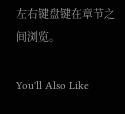左右键盘键在章节之间浏览。

You'll Also Like